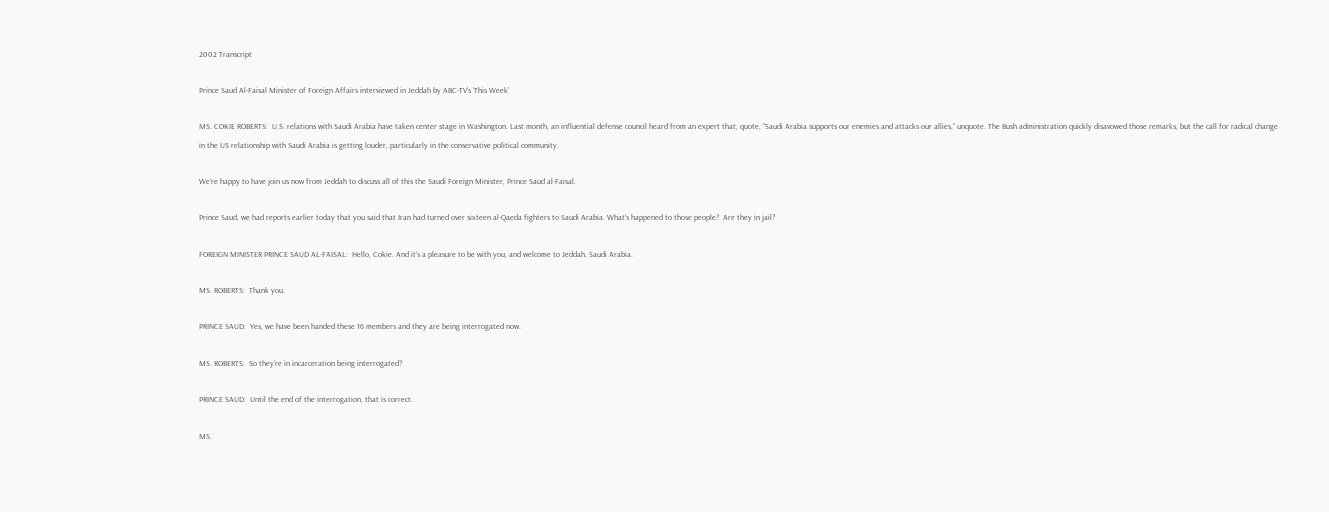2002 Transcript

Prince Saud Al-Faisal Minister of Foreign Affairs interviewed in Jeddah by ABC-TV's 'This Week'

MS. COKIE ROBERTS:  U.S. relations with Saudi Arabia have taken center stage in Washington. Last month, an influential defense council heard from an expert that, quote, “Saudi Arabia supports our enemies and attacks our allies,” unquote. The Bush administration quickly disavowed those remarks, but the call for radical change in the US relationship with Saudi Arabia is getting louder, particularly in the conservative political community.

We’re happy to have join us now from Jeddah to discuss all of this the Saudi Foreign Minister, Prince Saud al-Faisal.

Prince Saud, we had reports earlier today that you said that Iran had turned over sixteen al-Qaeda fighters to Saudi Arabia. What’s happened to those people?  Are they in jail?

FOREIGN MINISTER PRINCE SAUD AL-FAISAL:  Hello, Cokie. And it’s a pleasure to be with you, and welcome to Jeddah, Saudi Arabia.

MS. ROBERTS:  Thank you.

PRINCE SAUD:  Yes, we have been handed these 16 members and they are being interrogated now.

MS. ROBERTS:  So they’re in incarceration being interrogated?

PRINCE SAUD:  Until the end of the interrogation, that is correct.

MS.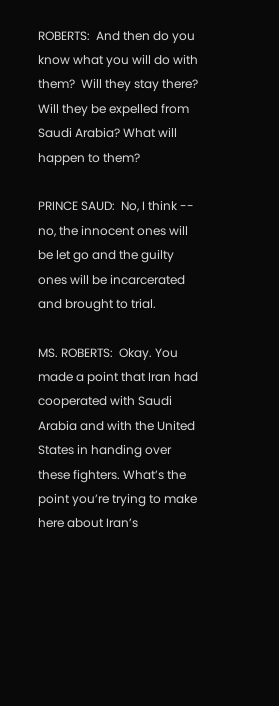ROBERTS:  And then do you know what you will do with them?  Will they stay there? Will they be expelled from Saudi Arabia? What will happen to them?

PRINCE SAUD:  No, I think -- no, the innocent ones will be let go and the guilty ones will be incarcerated and brought to trial.

MS. ROBERTS:  Okay. You made a point that Iran had cooperated with Saudi Arabia and with the United States in handing over these fighters. What’s the point you’re trying to make here about Iran’s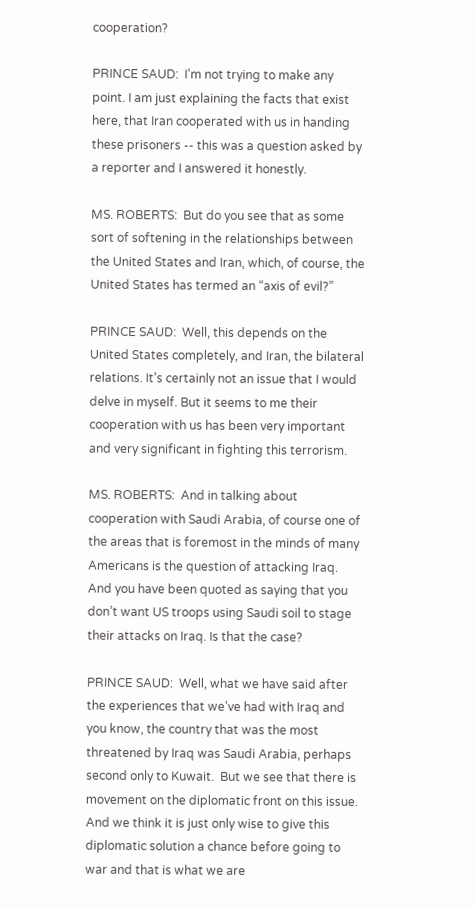cooperation?

PRINCE SAUD:  I’m not trying to make any point. I am just explaining the facts that exist here, that Iran cooperated with us in handing these prisoners -- this was a question asked by a reporter and I answered it honestly.

MS. ROBERTS:  But do you see that as some sort of softening in the relationships between the United States and Iran, which, of course, the United States has termed an “axis of evil?”

PRINCE SAUD:  Well, this depends on the United States completely, and Iran, the bilateral relations. It’s certainly not an issue that I would delve in myself. But it seems to me their cooperation with us has been very important and very significant in fighting this terrorism.

MS. ROBERTS:  And in talking about cooperation with Saudi Arabia, of course one of the areas that is foremost in the minds of many Americans is the question of attacking Iraq. And you have been quoted as saying that you don’t want US troops using Saudi soil to stage their attacks on Iraq. Is that the case?

PRINCE SAUD:  Well, what we have said after the experiences that we’ve had with Iraq and you know, the country that was the most threatened by Iraq was Saudi Arabia, perhaps second only to Kuwait.  But we see that there is movement on the diplomatic front on this issue. And we think it is just only wise to give this diplomatic solution a chance before going to war and that is what we are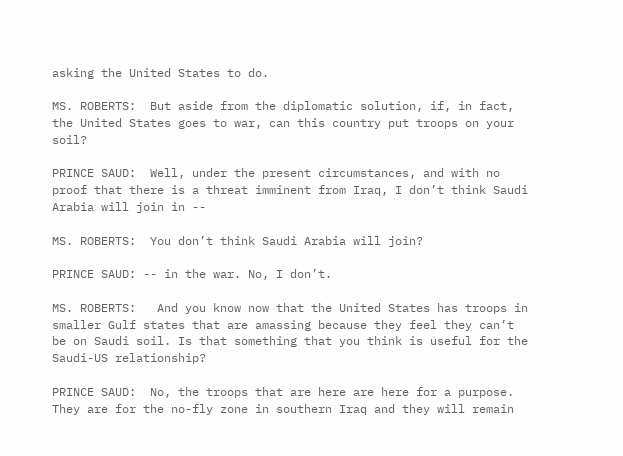asking the United States to do.

MS. ROBERTS:  But aside from the diplomatic solution, if, in fact, the United States goes to war, can this country put troops on your soil?

PRINCE SAUD:  Well, under the present circumstances, and with no proof that there is a threat imminent from Iraq, I don’t think Saudi Arabia will join in --

MS. ROBERTS:  You don’t think Saudi Arabia will join?

PRINCE SAUD: -- in the war. No, I don’t.

MS. ROBERTS:   And you know now that the United States has troops in smaller Gulf states that are amassing because they feel they can’t be on Saudi soil. Is that something that you think is useful for the Saudi-US relationship?

PRINCE SAUD:  No, the troops that are here are here for a purpose. They are for the no-fly zone in southern Iraq and they will remain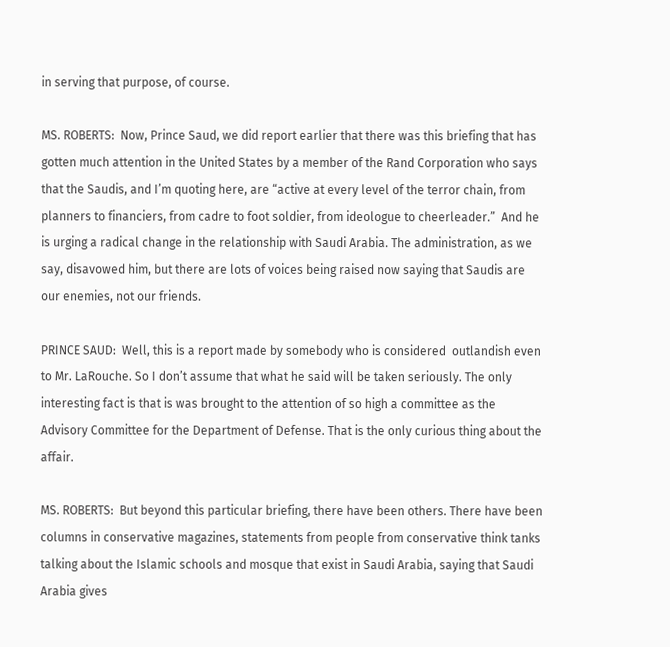in serving that purpose, of course.

MS. ROBERTS:  Now, Prince Saud, we did report earlier that there was this briefing that has gotten much attention in the United States by a member of the Rand Corporation who says that the Saudis, and I’m quoting here, are “active at every level of the terror chain, from planners to financiers, from cadre to foot soldier, from ideologue to cheerleader.”  And he is urging a radical change in the relationship with Saudi Arabia. The administration, as we say, disavowed him, but there are lots of voices being raised now saying that Saudis are our enemies, not our friends.

PRINCE SAUD:  Well, this is a report made by somebody who is considered  outlandish even to Mr. LaRouche. So I don’t assume that what he said will be taken seriously. The only interesting fact is that is was brought to the attention of so high a committee as the Advisory Committee for the Department of Defense. That is the only curious thing about the affair.

MS. ROBERTS:  But beyond this particular briefing, there have been others. There have been columns in conservative magazines, statements from people from conservative think tanks talking about the Islamic schools and mosque that exist in Saudi Arabia, saying that Saudi Arabia gives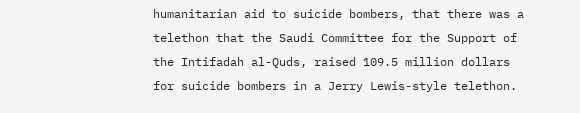humanitarian aid to suicide bombers, that there was a telethon that the Saudi Committee for the Support of the Intifadah al-Quds, raised 109.5 million dollars for suicide bombers in a Jerry Lewis-style telethon.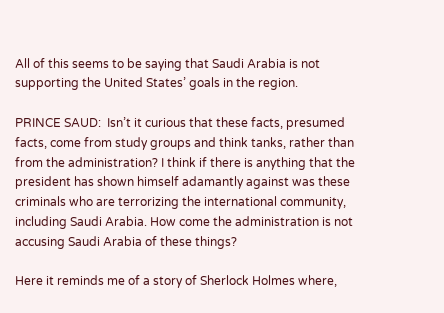All of this seems to be saying that Saudi Arabia is not supporting the United States’ goals in the region.

PRINCE SAUD:  Isn’t it curious that these facts, presumed facts, come from study groups and think tanks, rather than from the administration? I think if there is anything that the president has shown himself adamantly against was these criminals who are terrorizing the international community, including Saudi Arabia. How come the administration is not accusing Saudi Arabia of these things?

Here it reminds me of a story of Sherlock Holmes where,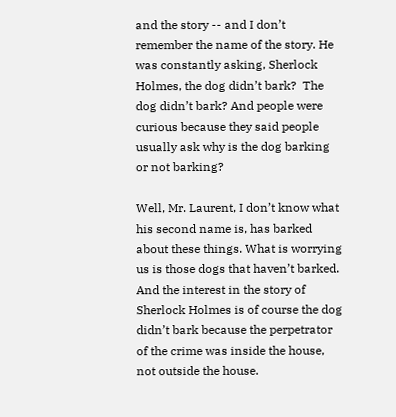and the story -- and I don’t remember the name of the story. He was constantly asking, Sherlock Holmes, the dog didn’t bark?  The dog didn’t bark? And people were curious because they said people usually ask why is the dog barking or not barking?

Well, Mr. Laurent, I don’t know what his second name is, has barked about these things. What is worrying us is those dogs that haven’t barked. And the interest in the story of Sherlock Holmes is of course the dog didn’t bark because the perpetrator of the crime was inside the house, not outside the house.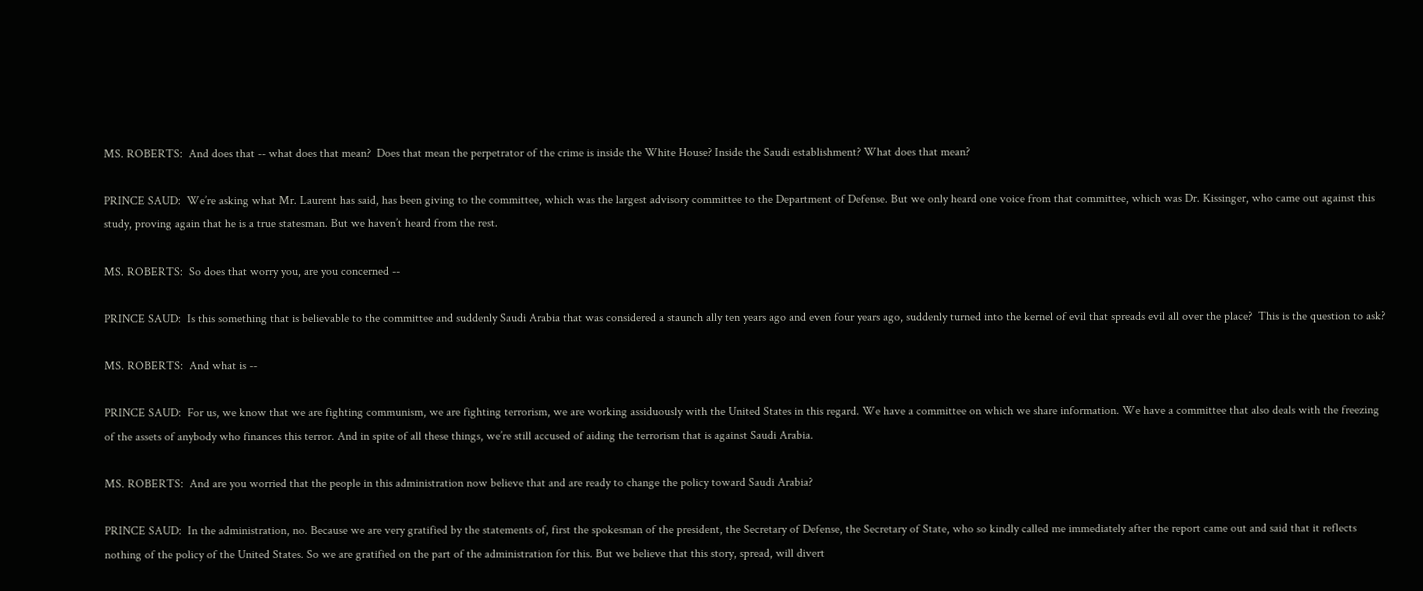MS. ROBERTS:  And does that -- what does that mean?  Does that mean the perpetrator of the crime is inside the White House? Inside the Saudi establishment? What does that mean?

PRINCE SAUD:  We’re asking what Mr. Laurent has said, has been giving to the committee, which was the largest advisory committee to the Department of Defense. But we only heard one voice from that committee, which was Dr. Kissinger, who came out against this study, proving again that he is a true statesman. But we haven’t heard from the rest.

MS. ROBERTS:  So does that worry you, are you concerned --

PRINCE SAUD:  Is this something that is believable to the committee and suddenly Saudi Arabia that was considered a staunch ally ten years ago and even four years ago, suddenly turned into the kernel of evil that spreads evil all over the place?  This is the question to ask?

MS. ROBERTS:  And what is --

PRINCE SAUD:  For us, we know that we are fighting communism, we are fighting terrorism, we are working assiduously with the United States in this regard. We have a committee on which we share information. We have a committee that also deals with the freezing of the assets of anybody who finances this terror. And in spite of all these things, we’re still accused of aiding the terrorism that is against Saudi Arabia.

MS. ROBERTS:  And are you worried that the people in this administration now believe that and are ready to change the policy toward Saudi Arabia?

PRINCE SAUD:  In the administration, no. Because we are very gratified by the statements of, first the spokesman of the president, the Secretary of Defense, the Secretary of State, who so kindly called me immediately after the report came out and said that it reflects nothing of the policy of the United States. So we are gratified on the part of the administration for this. But we believe that this story, spread, will divert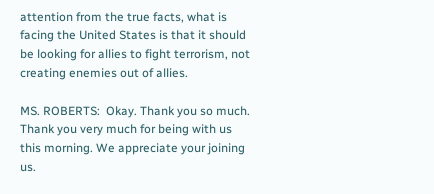attention from the true facts, what is facing the United States is that it should be looking for allies to fight terrorism, not creating enemies out of allies.

MS. ROBERTS:  Okay. Thank you so much. Thank you very much for being with us this morning. We appreciate your joining us.